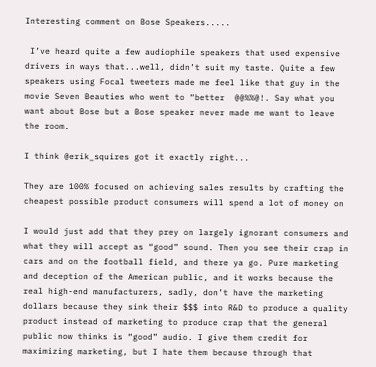Interesting comment on Bose Speakers.....

 I’ve heard quite a few audiophile speakers that used expensive drivers in ways that...well, didn’t suit my taste. Quite a few speakers using Focal tweeters made me feel like that guy in the movie Seven Beauties who went to “better  @@%%@!. Say what you want about Bose but a Bose speaker never made me want to leave the room.

I think @erik_squires got it exactly right...

They are 100% focused on achieving sales results by crafting the cheapest possible product consumers will spend a lot of money on

I would just add that they prey on largely ignorant consumers and what they will accept as “good” sound. Then you see their crap in cars and on the football field, and there ya go. Pure marketing and deception of the American public, and it works because the real high-end manufacturers, sadly, don’t have the marketing dollars because they sink their $$$ into R&D to produce a quality product instead of marketing to produce crap that the general public now thinks is “good” audio. I give them credit for maximizing marketing, but I hate them because through that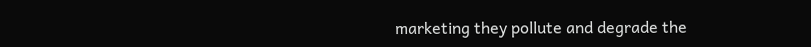marketing they pollute and degrade the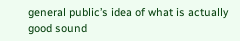general public’s idea of what is actually good sound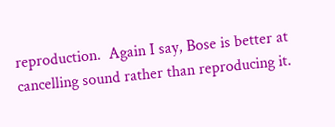reproduction.  Again I say, Bose is better at cancelling sound rather than reproducing it.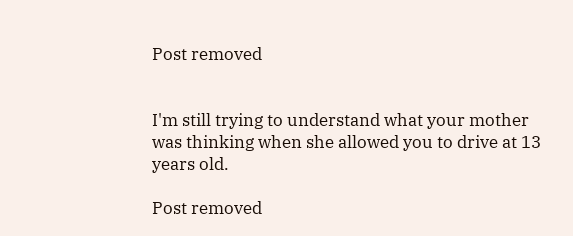Post removed


I'm still trying to understand what your mother was thinking when she allowed you to drive at 13 years old.

Post removed